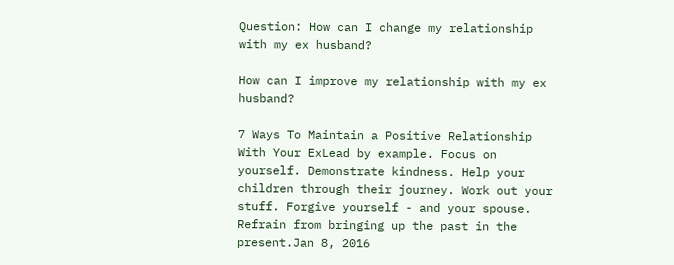Question: How can I change my relationship with my ex husband?

How can I improve my relationship with my ex husband?

7 Ways To Maintain a Positive Relationship With Your ExLead by example. Focus on yourself. Demonstrate kindness. Help your children through their journey. Work out your stuff. Forgive yourself - and your spouse. Refrain from bringing up the past in the present.Jan 8, 2016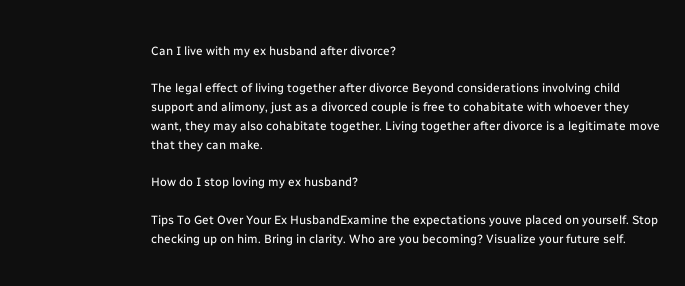Can I live with my ex husband after divorce?

The legal effect of living together after divorce Beyond considerations involving child support and alimony, just as a divorced couple is free to cohabitate with whoever they want, they may also cohabitate together. Living together after divorce is a legitimate move that they can make.

How do I stop loving my ex husband?

Tips To Get Over Your Ex HusbandExamine the expectations youve placed on yourself. Stop checking up on him. Bring in clarity. Who are you becoming? Visualize your future self.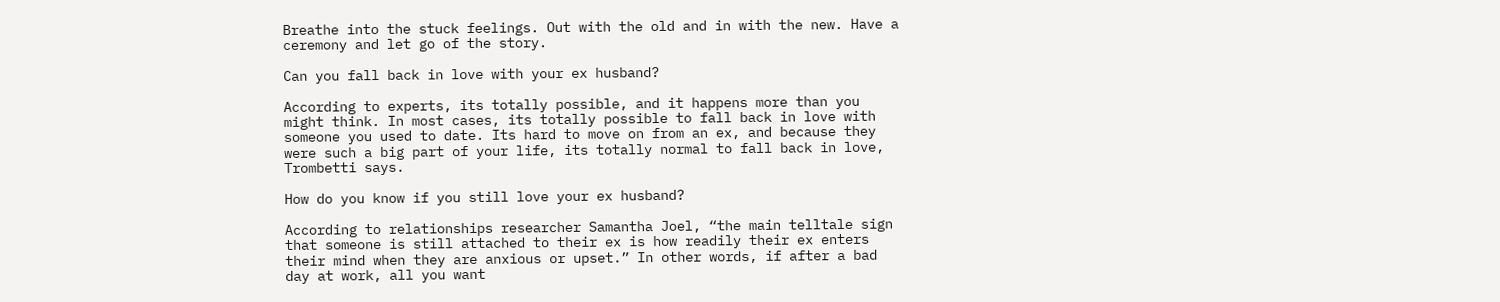Breathe into the stuck feelings. Out with the old and in with the new. Have a ceremony and let go of the story.

Can you fall back in love with your ex husband?

According to experts, its totally possible, and it happens more than you might think. In most cases, its totally possible to fall back in love with someone you used to date. Its hard to move on from an ex, and because they were such a big part of your life, its totally normal to fall back in love, Trombetti says.

How do you know if you still love your ex husband?

According to relationships researcher Samantha Joel, “the main telltale sign that someone is still attached to their ex is how readily their ex enters their mind when they are anxious or upset.” In other words, if after a bad day at work, all you want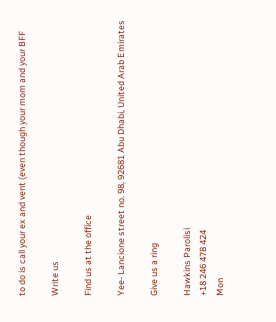to do is call your ex and vent (even though your mom and your BFF

Write us

Find us at the office

Yee- Lancione street no. 98, 92681 Abu Dhabi, United Arab Emirates

Give us a ring

Hawkins Parolisi
+18 246 478 424
Mon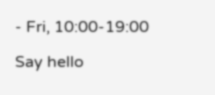- Fri, 10:00-19:00

Say hello